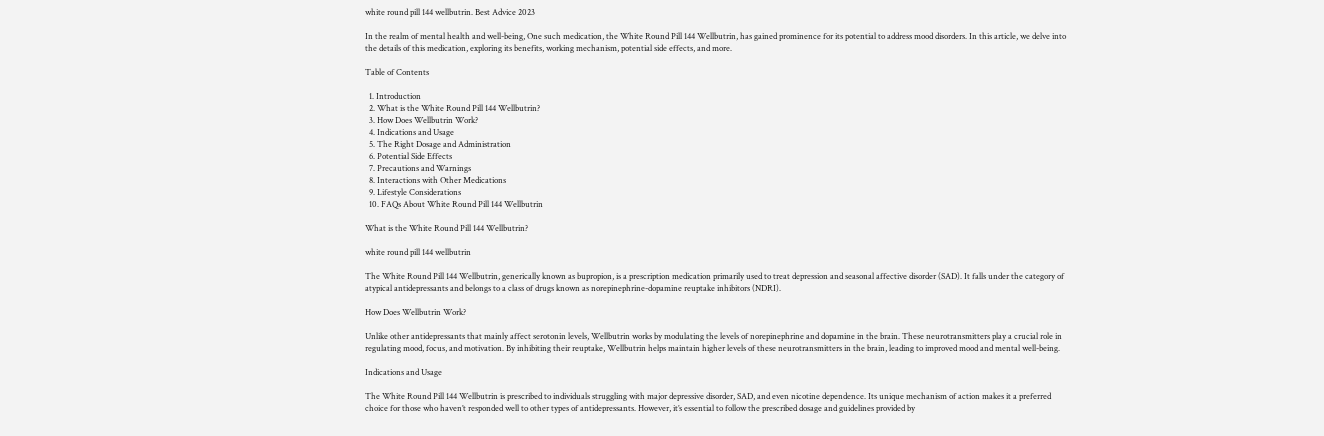white round pill 144 wellbutrin. Best Advice 2023

In the realm of mental health and well-being, One such medication, the White Round Pill 144 Wellbutrin, has gained prominence for its potential to address mood disorders. In this article, we delve into the details of this medication, exploring its benefits, working mechanism, potential side effects, and more.

Table of Contents

  1. Introduction
  2. What is the White Round Pill 144 Wellbutrin?
  3. How Does Wellbutrin Work?
  4. Indications and Usage
  5. The Right Dosage and Administration
  6. Potential Side Effects
  7. Precautions and Warnings
  8. Interactions with Other Medications
  9. Lifestyle Considerations
  10. FAQs About White Round Pill 144 Wellbutrin

What is the White Round Pill 144 Wellbutrin?

white round pill 144 wellbutrin

The White Round Pill 144 Wellbutrin, generically known as bupropion, is a prescription medication primarily used to treat depression and seasonal affective disorder (SAD). It falls under the category of atypical antidepressants and belongs to a class of drugs known as norepinephrine-dopamine reuptake inhibitors (NDRI).

How Does Wellbutrin Work?

Unlike other antidepressants that mainly affect serotonin levels, Wellbutrin works by modulating the levels of norepinephrine and dopamine in the brain. These neurotransmitters play a crucial role in regulating mood, focus, and motivation. By inhibiting their reuptake, Wellbutrin helps maintain higher levels of these neurotransmitters in the brain, leading to improved mood and mental well-being.

Indications and Usage

The White Round Pill 144 Wellbutrin is prescribed to individuals struggling with major depressive disorder, SAD, and even nicotine dependence. Its unique mechanism of action makes it a preferred choice for those who haven’t responded well to other types of antidepressants. However, it’s essential to follow the prescribed dosage and guidelines provided by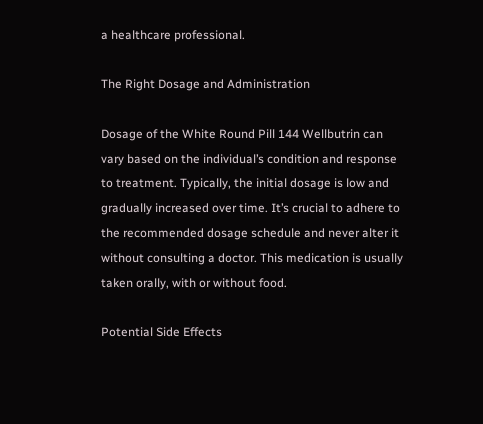a healthcare professional.

The Right Dosage and Administration

Dosage of the White Round Pill 144 Wellbutrin can vary based on the individual’s condition and response to treatment. Typically, the initial dosage is low and gradually increased over time. It’s crucial to adhere to the recommended dosage schedule and never alter it without consulting a doctor. This medication is usually taken orally, with or without food.

Potential Side Effects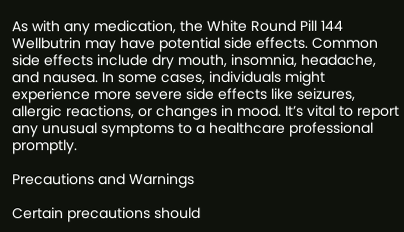As with any medication, the White Round Pill 144 Wellbutrin may have potential side effects. Common side effects include dry mouth, insomnia, headache, and nausea. In some cases, individuals might experience more severe side effects like seizures, allergic reactions, or changes in mood. It’s vital to report any unusual symptoms to a healthcare professional promptly.

Precautions and Warnings

Certain precautions should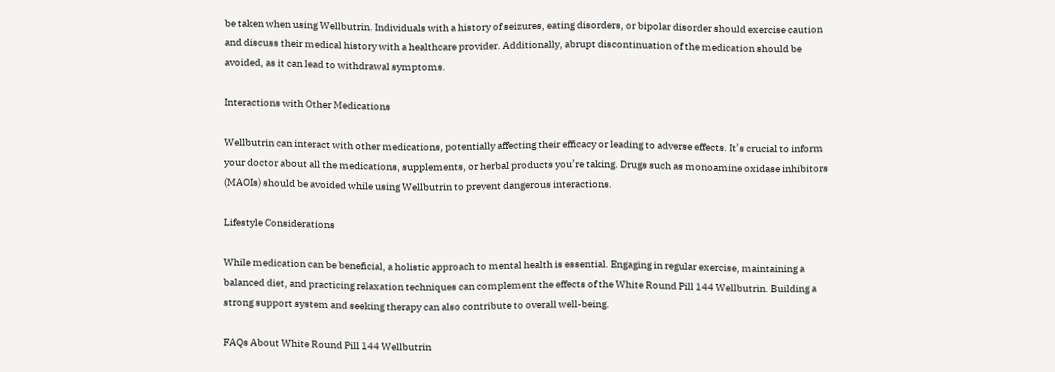be taken when using Wellbutrin. Individuals with a history of seizures, eating disorders, or bipolar disorder should exercise caution and discuss their medical history with a healthcare provider. Additionally, abrupt discontinuation of the medication should be avoided, as it can lead to withdrawal symptoms.

Interactions with Other Medications

Wellbutrin can interact with other medications, potentially affecting their efficacy or leading to adverse effects. It’s crucial to inform your doctor about all the medications, supplements, or herbal products you’re taking. Drugs such as monoamine oxidase inhibitors (MAOIs) should be avoided while using Wellbutrin to prevent dangerous interactions.

Lifestyle Considerations

While medication can be beneficial, a holistic approach to mental health is essential. Engaging in regular exercise, maintaining a balanced diet, and practicing relaxation techniques can complement the effects of the White Round Pill 144 Wellbutrin. Building a strong support system and seeking therapy can also contribute to overall well-being.

FAQs About White Round Pill 144 Wellbutrin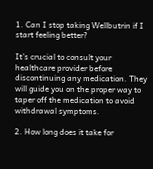1. Can I stop taking Wellbutrin if I start feeling better?

It’s crucial to consult your healthcare provider before discontinuing any medication. They will guide you on the proper way to taper off the medication to avoid withdrawal symptoms.

2. How long does it take for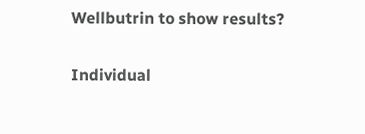Wellbutrin to show results?

Individual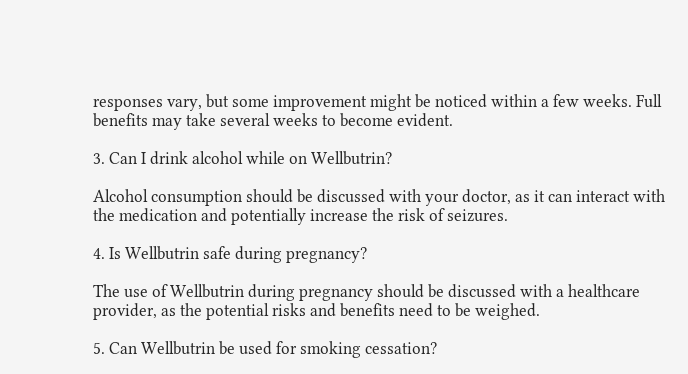responses vary, but some improvement might be noticed within a few weeks. Full benefits may take several weeks to become evident.

3. Can I drink alcohol while on Wellbutrin?

Alcohol consumption should be discussed with your doctor, as it can interact with the medication and potentially increase the risk of seizures.

4. Is Wellbutrin safe during pregnancy?

The use of Wellbutrin during pregnancy should be discussed with a healthcare provider, as the potential risks and benefits need to be weighed.

5. Can Wellbutrin be used for smoking cessation?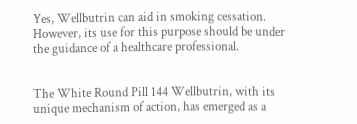Yes, Wellbutrin can aid in smoking cessation. However, its use for this purpose should be under the guidance of a healthcare professional.


The White Round Pill 144 Wellbutrin, with its unique mechanism of action, has emerged as a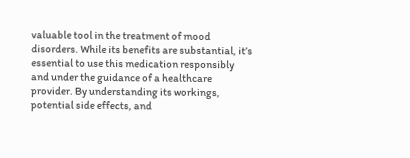valuable tool in the treatment of mood disorders. While its benefits are substantial, it’s essential to use this medication responsibly and under the guidance of a healthcare provider. By understanding its workings, potential side effects, and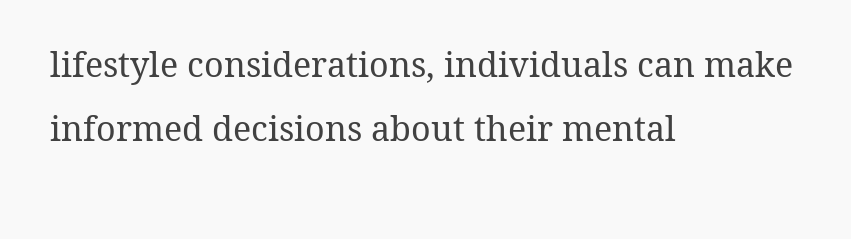lifestyle considerations, individuals can make informed decisions about their mental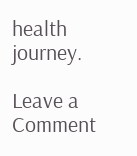health journey.

Leave a Comment